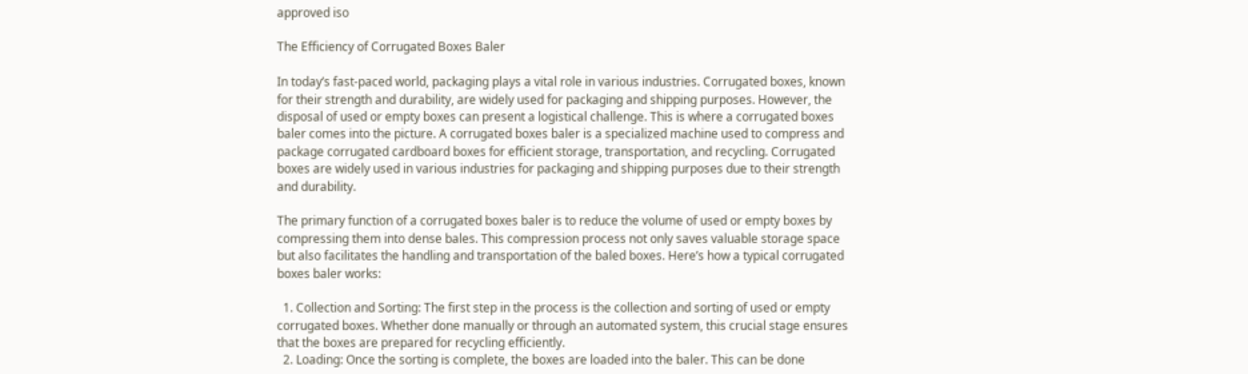approved iso

The Efficiency of Corrugated Boxes Baler

In today’s fast-paced world, packaging plays a vital role in various industries. Corrugated boxes, known for their strength and durability, are widely used for packaging and shipping purposes. However, the disposal of used or empty boxes can present a logistical challenge. This is where a corrugated boxes baler comes into the picture. A corrugated boxes baler is a specialized machine used to compress and package corrugated cardboard boxes for efficient storage, transportation, and recycling. Corrugated boxes are widely used in various industries for packaging and shipping purposes due to their strength and durability.

The primary function of a corrugated boxes baler is to reduce the volume of used or empty boxes by compressing them into dense bales. This compression process not only saves valuable storage space but also facilitates the handling and transportation of the baled boxes. Here’s how a typical corrugated boxes baler works:

  1. Collection and Sorting: The first step in the process is the collection and sorting of used or empty corrugated boxes. Whether done manually or through an automated system, this crucial stage ensures that the boxes are prepared for recycling efficiently.
  2. Loading: Once the sorting is complete, the boxes are loaded into the baler. This can be done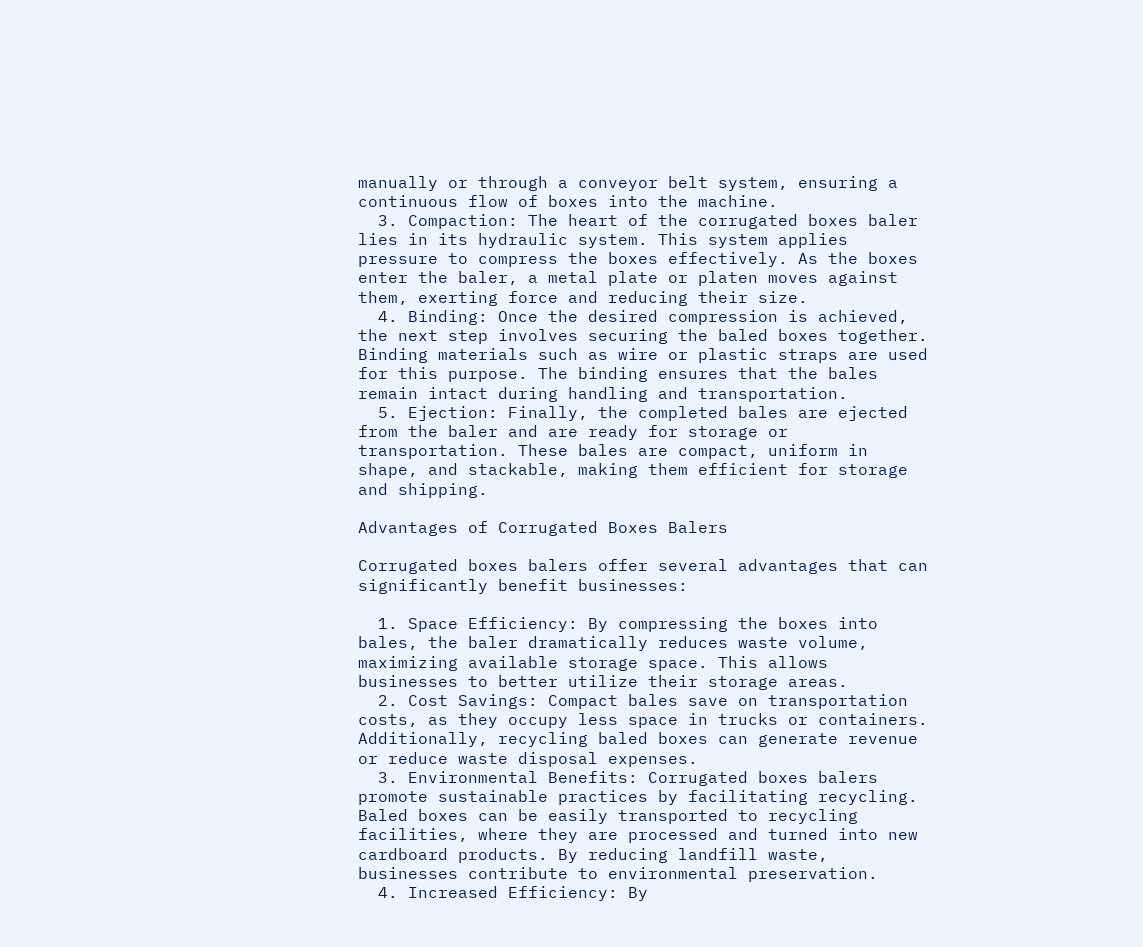manually or through a conveyor belt system, ensuring a continuous flow of boxes into the machine.
  3. Compaction: The heart of the corrugated boxes baler lies in its hydraulic system. This system applies pressure to compress the boxes effectively. As the boxes enter the baler, a metal plate or platen moves against them, exerting force and reducing their size.
  4. Binding: Once the desired compression is achieved, the next step involves securing the baled boxes together. Binding materials such as wire or plastic straps are used for this purpose. The binding ensures that the bales remain intact during handling and transportation.
  5. Ejection: Finally, the completed bales are ejected from the baler and are ready for storage or transportation. These bales are compact, uniform in shape, and stackable, making them efficient for storage and shipping.

Advantages of Corrugated Boxes Balers

Corrugated boxes balers offer several advantages that can significantly benefit businesses:

  1. Space Efficiency: By compressing the boxes into bales, the baler dramatically reduces waste volume, maximizing available storage space. This allows businesses to better utilize their storage areas.
  2. Cost Savings: Compact bales save on transportation costs, as they occupy less space in trucks or containers. Additionally, recycling baled boxes can generate revenue or reduce waste disposal expenses.
  3. Environmental Benefits: Corrugated boxes balers promote sustainable practices by facilitating recycling. Baled boxes can be easily transported to recycling facilities, where they are processed and turned into new cardboard products. By reducing landfill waste, businesses contribute to environmental preservation.
  4. Increased Efficiency: By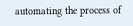automating the process of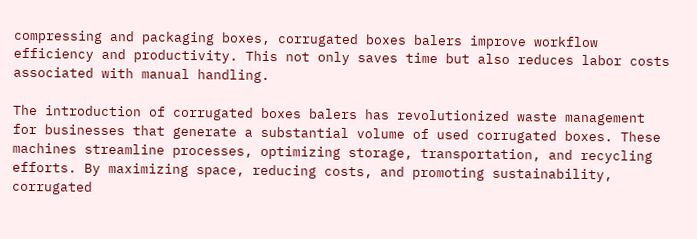compressing and packaging boxes, corrugated boxes balers improve workflow efficiency and productivity. This not only saves time but also reduces labor costs associated with manual handling.

The introduction of corrugated boxes balers has revolutionized waste management for businesses that generate a substantial volume of used corrugated boxes. These machines streamline processes, optimizing storage, transportation, and recycling efforts. By maximizing space, reducing costs, and promoting sustainability, corrugated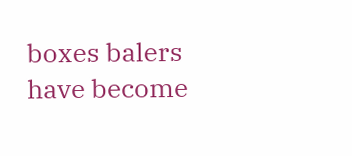boxes balers have become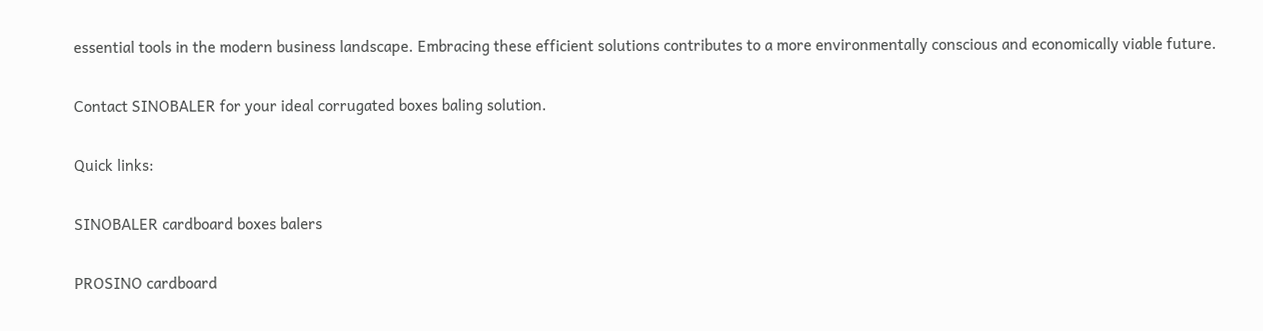essential tools in the modern business landscape. Embracing these efficient solutions contributes to a more environmentally conscious and economically viable future.

Contact SINOBALER for your ideal corrugated boxes baling solution.

Quick links:

SINOBALER cardboard boxes balers

PROSINO cardboard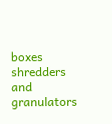boxes shredders and granulators